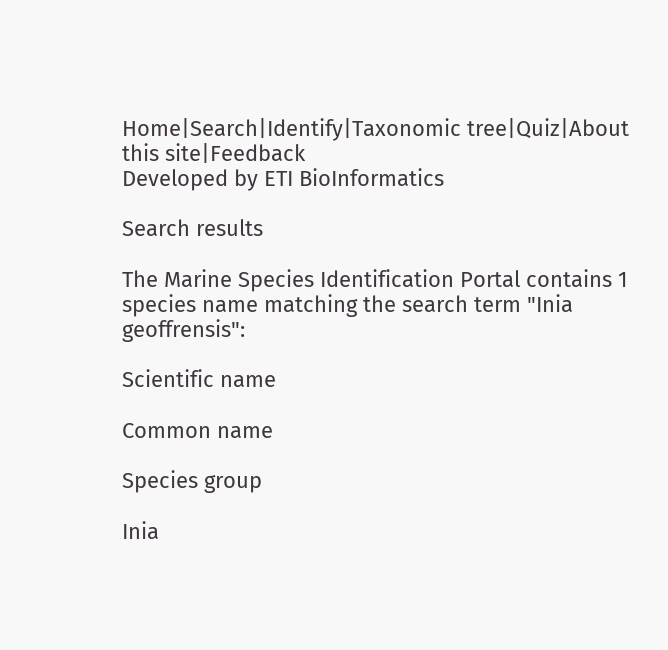Home|Search|Identify|Taxonomic tree|Quiz|About this site|Feedback
Developed by ETI BioInformatics

Search results

The Marine Species Identification Portal contains 1 species name matching the search term "Inia geoffrensis":

Scientific name

Common name

Species group

Inia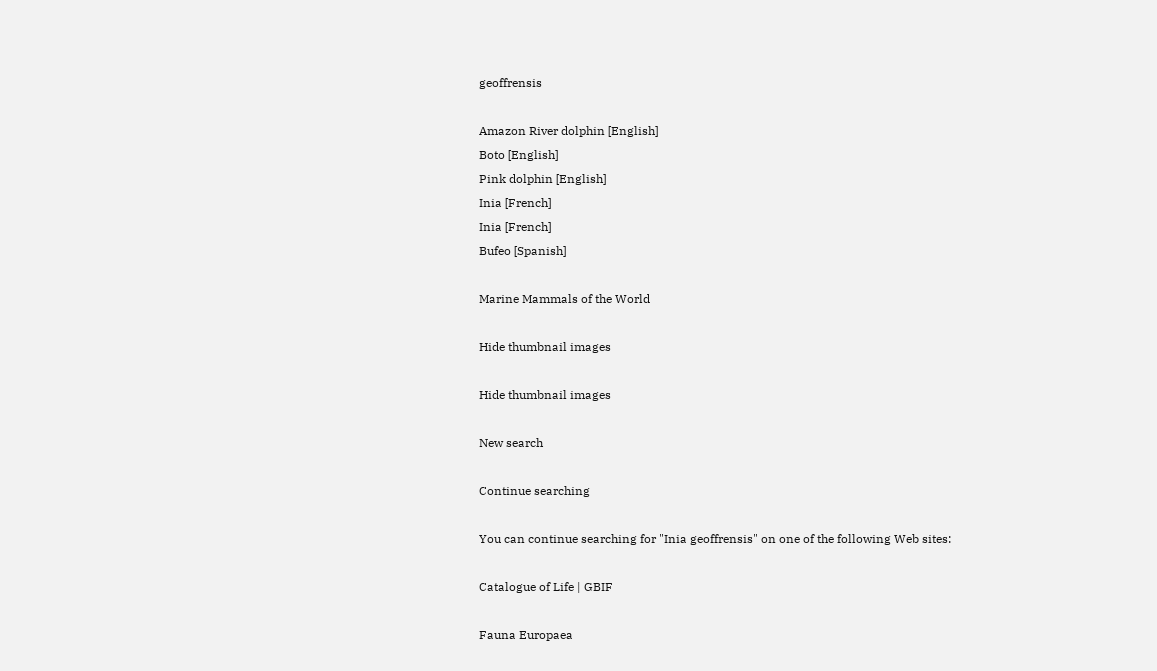geoffrensis

Amazon River dolphin [English]
Boto [English]
Pink dolphin [English]
Inia [French]
Inia [French]
Bufeo [Spanish]

Marine Mammals of the World

Hide thumbnail images

Hide thumbnail images

New search

Continue searching

You can continue searching for "Inia geoffrensis" on one of the following Web sites:

Catalogue of Life | GBIF

Fauna Europaea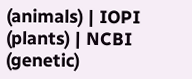(animals) | IOPI (plants) | NCBI (genetic)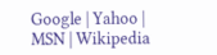Google | Yahoo | MSN | Wikipedia